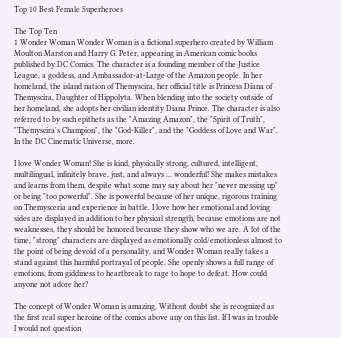Top 10 Best Female Superheroes

The Top Ten
1 Wonder Woman Wonder Woman is a fictional superhero created by William Moulton Marston and Harry G. Peter, appearing in American comic books published by DC Comics. The character is a founding member of the Justice League, a goddess, and Ambassador-at-Large of the Amazon people. In her homeland, the island nation of Themyscira, her official title is Princess Diana of Themyscira, Daughter of Hippolyta. When blending into the society outside of her homeland, she adopts her civilian identity Diana Prince. The character is also referred to by such epithets as the "Amazing Amazon", the "Spirit of Truth", "Themyscira's Champion", the "God-Killer", and the "Goddess of Love and War". In the DC Cinematic Universe, more.

I love Wonder Woman! She is kind, physically strong, cultured, intelligent, multilingual, infinitely brave, just, and always ... wonderful! She makes mistakes and learns from them, despite what some may say about her "never messing up" or being "too powerful". She is powerful because of her unique, rigorous training on Themysceria and experience in battle. I love how her emotional and loving sides are displayed in addition to her physical strength, because emotions are not weaknesses, they should be honored because they show who we are. A lot of the time, "strong" characters are displayed as emotionally cold/emotionless almost to the point of being devoid of a personality, and Wonder Woman really takes a stand against this harmful portrayal of people. She openly shows a full range of emotions, from giddiness to heartbreak to rage to hope to defeat. How could anyone not adore her?

The concept of Wonder Woman is amazing. Without doubt she is recognized as the first real super heroine of the comics above any on this list. If I was in trouble I would not question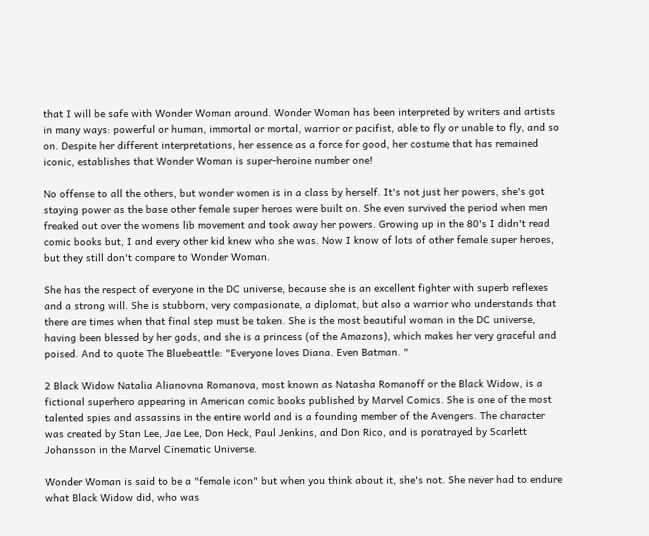that I will be safe with Wonder Woman around. Wonder Woman has been interpreted by writers and artists in many ways: powerful or human, immortal or mortal, warrior or pacifist, able to fly or unable to fly, and so on. Despite her different interpretations, her essence as a force for good, her costume that has remained iconic, establishes that Wonder Woman is super-heroine number one!

No offense to all the others, but wonder women is in a class by herself. It's not just her powers, she's got staying power as the base other female super heroes were built on. She even survived the period when men freaked out over the womens lib movement and took away her powers. Growing up in the 80's I didn't read comic books but, I and every other kid knew who she was. Now I know of lots of other female super heroes, but they still don't compare to Wonder Woman.

She has the respect of everyone in the DC universe, because she is an excellent fighter with superb reflexes and a strong will. She is stubborn, very compasionate, a diplomat, but also a warrior who understands that there are times when that final step must be taken. She is the most beautiful woman in the DC universe, having been blessed by her gods, and she is a princess (of the Amazons), which makes her very graceful and poised. And to quote The Bluebeattle: "Everyone loves Diana. Even Batman. "

2 Black Widow Natalia Alianovna Romanova, most known as Natasha Romanoff or the Black Widow, is a fictional superhero appearing in American comic books published by Marvel Comics. She is one of the most talented spies and assassins in the entire world and is a founding member of the Avengers. The character was created by Stan Lee, Jae Lee, Don Heck, Paul Jenkins, and Don Rico, and is poratrayed by Scarlett Johansson in the Marvel Cinematic Universe.

Wonder Woman is said to be a "female icon" but when you think about it, she's not. She never had to endure what Black Widow did, who was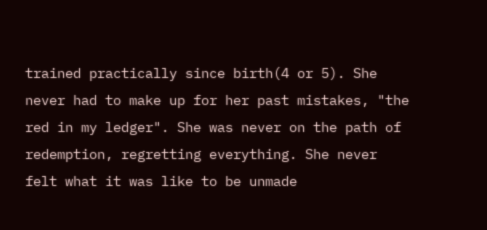trained practically since birth(4 or 5). She never had to make up for her past mistakes, "the red in my ledger". She was never on the path of redemption, regretting everything. She never felt what it was like to be unmade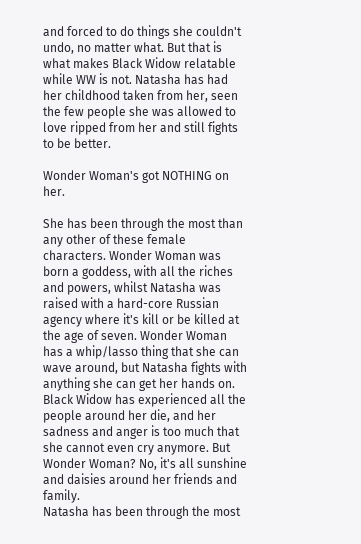and forced to do things she couldn't undo, no matter what. But that is what makes Black Widow relatable while WW is not. Natasha has had her childhood taken from her, seen the few people she was allowed to love ripped from her and still fights to be better.

Wonder Woman's got NOTHING on her.

She has been through the most than any other of these female characters. Wonder Woman was born a goddess, with all the riches and powers, whilst Natasha was raised with a hard-core Russian agency where it's kill or be killed at the age of seven. Wonder Woman has a whip/lasso thing that she can wave around, but Natasha fights with anything she can get her hands on. Black Widow has experienced all the people around her die, and her sadness and anger is too much that she cannot even cry anymore. But Wonder Woman? No, it's all sunshine and daisies around her friends and family.
Natasha has been through the most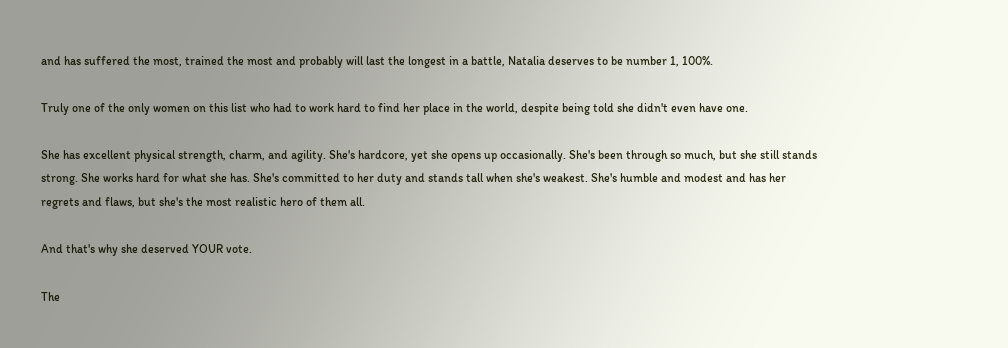and has suffered the most, trained the most and probably will last the longest in a battle, Natalia deserves to be number 1, 100%.

Truly one of the only women on this list who had to work hard to find her place in the world, despite being told she didn't even have one.

She has excellent physical strength, charm, and agility. She's hardcore, yet she opens up occasionally. She's been through so much, but she still stands strong. She works hard for what she has. She's committed to her duty and stands tall when she's weakest. She's humble and modest and has her regrets and flaws, but she's the most realistic hero of them all.

And that's why she deserved YOUR vote.

The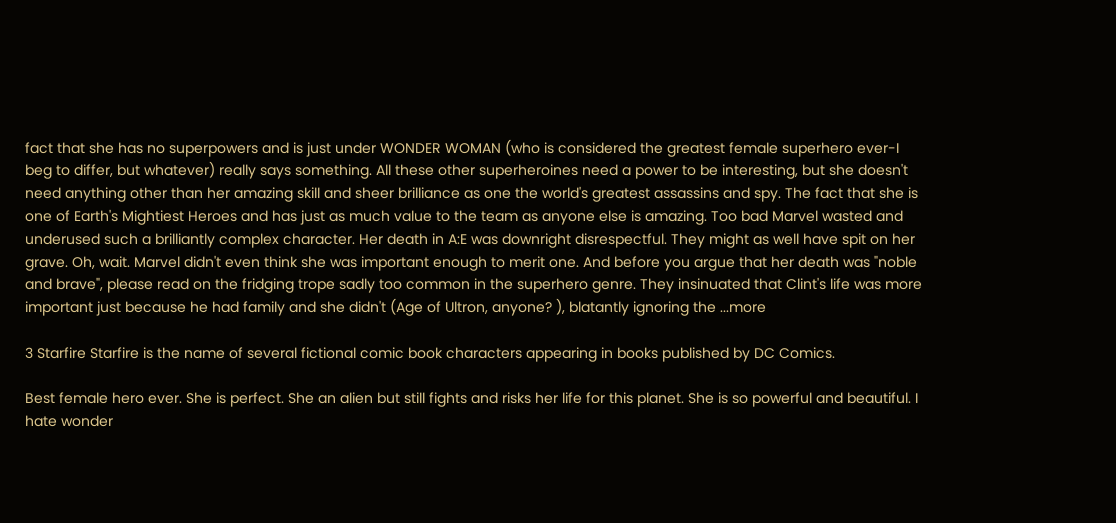fact that she has no superpowers and is just under WONDER WOMAN (who is considered the greatest female superhero ever-I beg to differ, but whatever) really says something. All these other superheroines need a power to be interesting, but she doesn't need anything other than her amazing skill and sheer brilliance as one the world's greatest assassins and spy. The fact that she is one of Earth's Mightiest Heroes and has just as much value to the team as anyone else is amazing. Too bad Marvel wasted and underused such a brilliantly complex character. Her death in A:E was downright disrespectful. They might as well have spit on her grave. Oh, wait. Marvel didn't even think she was important enough to merit one. And before you argue that her death was "noble and brave", please read on the fridging trope sadly too common in the superhero genre. They insinuated that Clint's life was more important just because he had family and she didn't (Age of Ultron, anyone? ), blatantly ignoring the ...more

3 Starfire Starfire is the name of several fictional comic book characters appearing in books published by DC Comics.

Best female hero ever. She is perfect. She an alien but still fights and risks her life for this planet. She is so powerful and beautiful. I hate wonder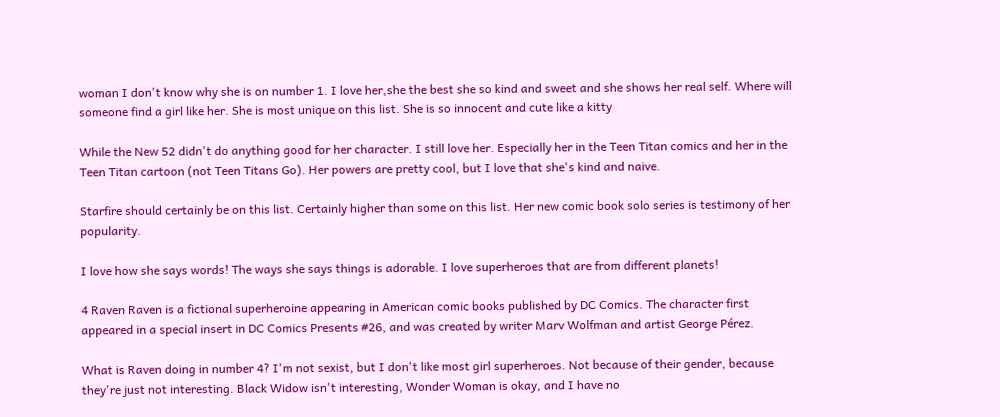woman I don't know why she is on number 1. I love her,she the best she so kind and sweet and she shows her real self. Where will someone find a girl like her. She is most unique on this list. She is so innocent and cute like a kitty

While the New 52 didn't do anything good for her character. I still love her. Especially her in the Teen Titan comics and her in the Teen Titan cartoon (not Teen Titans Go). Her powers are pretty cool, but I love that she's kind and naive.

Starfire should certainly be on this list. Certainly higher than some on this list. Her new comic book solo series is testimony of her popularity.

I love how she says words! The ways she says things is adorable. I love superheroes that are from different planets!

4 Raven Raven is a fictional superheroine appearing in American comic books published by DC Comics. The character first appeared in a special insert in DC Comics Presents #26, and was created by writer Marv Wolfman and artist George Pérez.

What is Raven doing in number 4? I'm not sexist, but I don't like most girl superheroes. Not because of their gender, because they're just not interesting. Black Widow isn't interesting, Wonder Woman is okay, and I have no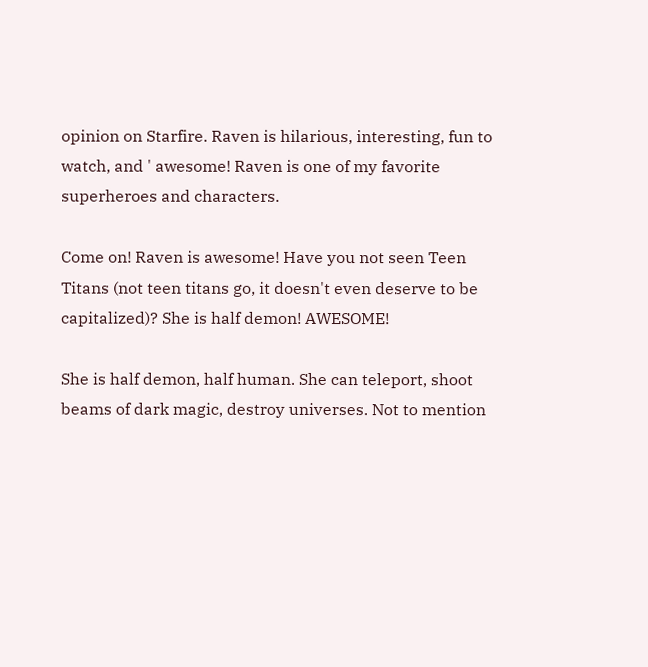opinion on Starfire. Raven is hilarious, interesting, fun to watch, and ' awesome! Raven is one of my favorite superheroes and characters.

Come on! Raven is awesome! Have you not seen Teen Titans (not teen titans go, it doesn't even deserve to be capitalized)? She is half demon! AWESOME!

She is half demon, half human. She can teleport, shoot beams of dark magic, destroy universes. Not to mention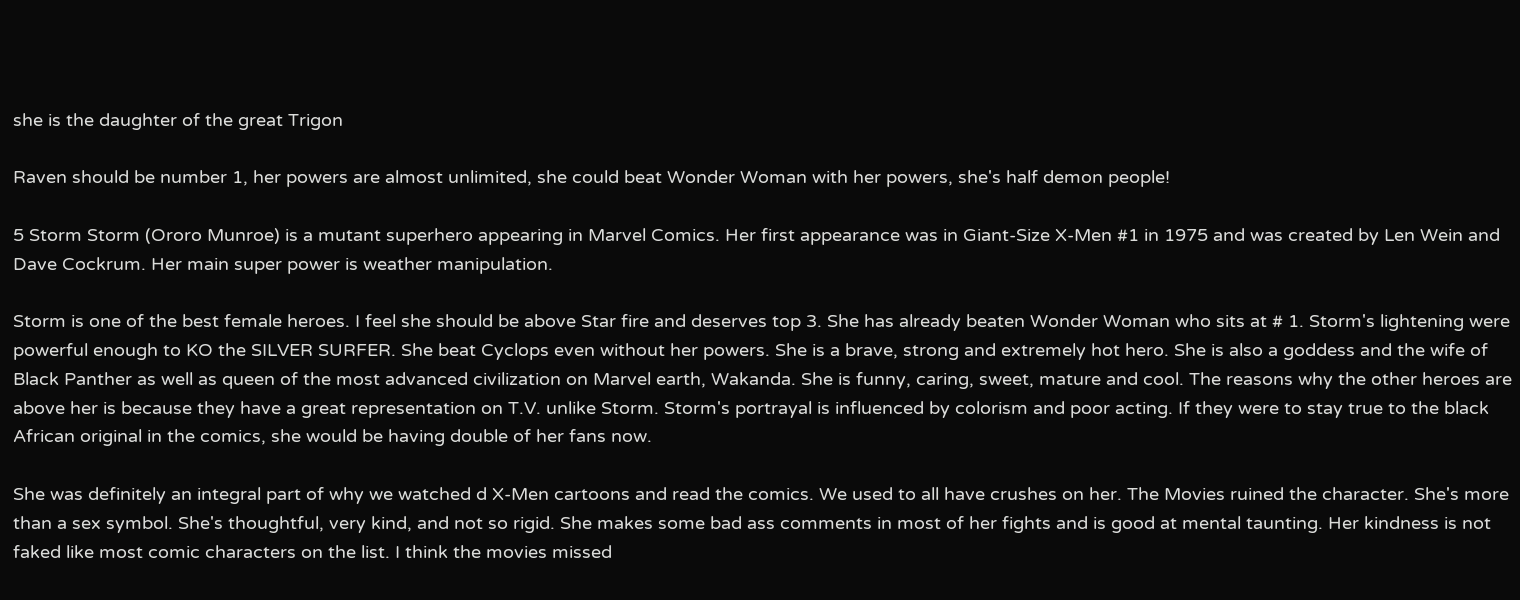she is the daughter of the great Trigon

Raven should be number 1, her powers are almost unlimited, she could beat Wonder Woman with her powers, she's half demon people!

5 Storm Storm (Ororo Munroe) is a mutant superhero appearing in Marvel Comics. Her first appearance was in Giant-Size X-Men #1 in 1975 and was created by Len Wein and Dave Cockrum. Her main super power is weather manipulation.

Storm is one of the best female heroes. I feel she should be above Star fire and deserves top 3. She has already beaten Wonder Woman who sits at # 1. Storm's lightening were powerful enough to KO the SILVER SURFER. She beat Cyclops even without her powers. She is a brave, strong and extremely hot hero. She is also a goddess and the wife of Black Panther as well as queen of the most advanced civilization on Marvel earth, Wakanda. She is funny, caring, sweet, mature and cool. The reasons why the other heroes are above her is because they have a great representation on T.V. unlike Storm. Storm's portrayal is influenced by colorism and poor acting. If they were to stay true to the black African original in the comics, she would be having double of her fans now.

She was definitely an integral part of why we watched d X-Men cartoons and read the comics. We used to all have crushes on her. The Movies ruined the character. She's more than a sex symbol. She's thoughtful, very kind, and not so rigid. She makes some bad ass comments in most of her fights and is good at mental taunting. Her kindness is not faked like most comic characters on the list. I think the movies missed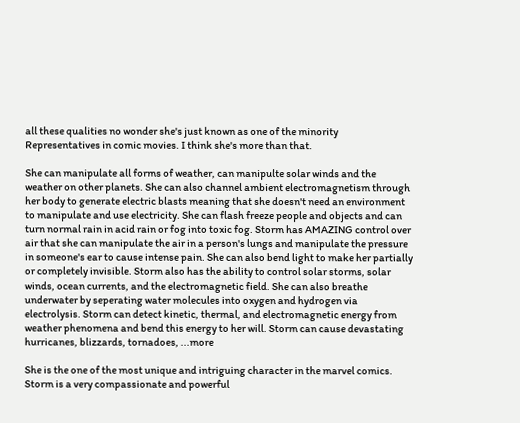all these qualities no wonder she's just known as one of the minority Representatives in comic movies. I think she's more than that.

She can manipulate all forms of weather, can manipulte solar winds and the weather on other planets. She can also channel ambient electromagnetism through her body to generate electric blasts meaning that she doesn't need an environment to manipulate and use electricity. She can flash freeze people and objects and can turn normal rain in acid rain or fog into toxic fog. Storm has AMAZING control over air that she can manipulate the air in a person's lungs and manipulate the pressure in someone's ear to cause intense pain. She can also bend light to make her partially or completely invisible. Storm also has the ability to control solar storms, solar winds, ocean currents, and the electromagnetic field. She can also breathe underwater by seperating water molecules into oxygen and hydrogen via electrolysis. Storm can detect kinetic, thermal, and electromagnetic energy from weather phenomena and bend this energy to her will. Storm can cause devastating hurricanes, blizzards, tornadoes, ...more

She is the one of the most unique and intriguing character in the marvel comics. Storm is a very compassionate and powerful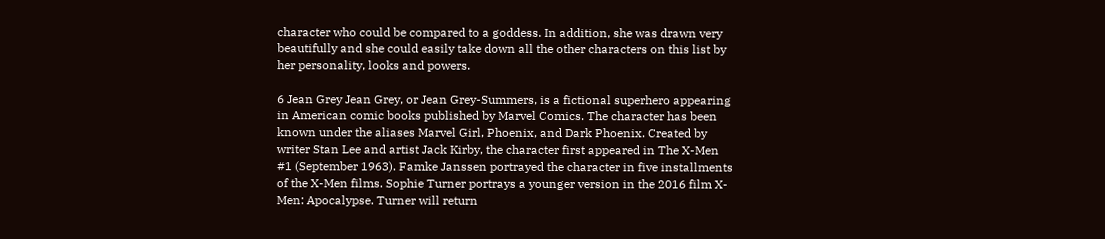character who could be compared to a goddess. In addition, she was drawn very beautifully and she could easily take down all the other characters on this list by her personality, looks and powers.

6 Jean Grey Jean Grey, or Jean Grey-Summers, is a fictional superhero appearing in American comic books published by Marvel Comics. The character has been known under the aliases Marvel Girl, Phoenix, and Dark Phoenix. Created by writer Stan Lee and artist Jack Kirby, the character first appeared in The X-Men #1 (September 1963). Famke Janssen portrayed the character in five installments of the X-Men films. Sophie Turner portrays a younger version in the 2016 film X-Men: Apocalypse. Turner will return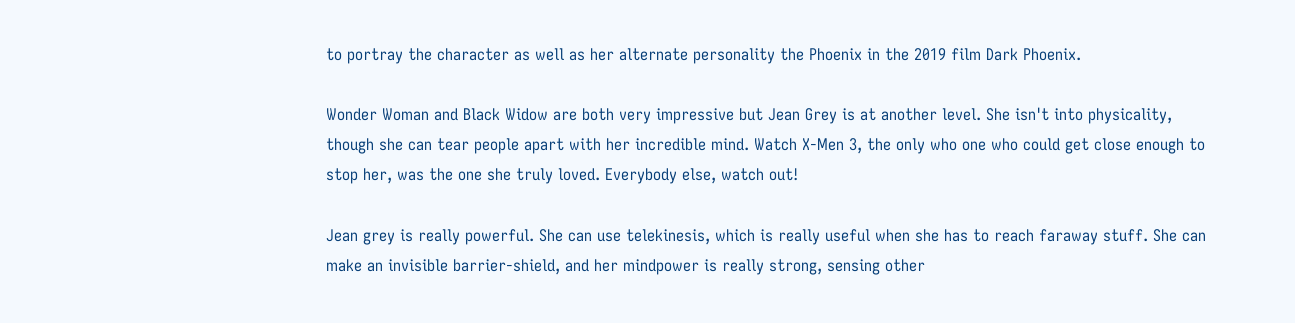to portray the character as well as her alternate personality the Phoenix in the 2019 film Dark Phoenix.

Wonder Woman and Black Widow are both very impressive but Jean Grey is at another level. She isn't into physicality, though she can tear people apart with her incredible mind. Watch X-Men 3, the only who one who could get close enough to stop her, was the one she truly loved. Everybody else, watch out!

Jean grey is really powerful. She can use telekinesis, which is really useful when she has to reach faraway stuff. She can make an invisible barrier-shield, and her mindpower is really strong, sensing other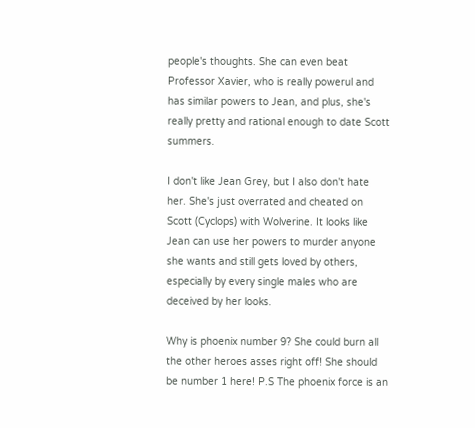people's thoughts. She can even beat Professor Xavier, who is really powerul and has similar powers to Jean, and plus, she's really pretty and rational enough to date Scott summers.

I don't like Jean Grey, but I also don't hate her. She's just overrated and cheated on Scott (Cyclops) with Wolverine. It looks like Jean can use her powers to murder anyone she wants and still gets loved by others, especially by every single males who are deceived by her looks.

Why is phoenix number 9? She could burn all the other heroes asses right off! She should be number 1 here! P.S The phoenix force is an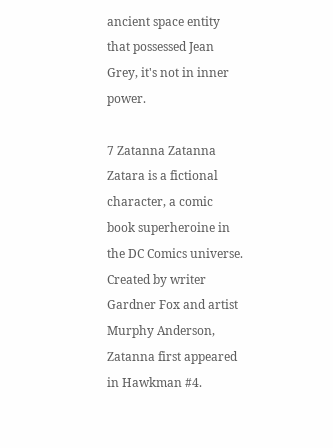ancient space entity that possessed Jean Grey, it's not in inner power.

7 Zatanna Zatanna Zatara is a fictional character, a comic book superheroine in the DC Comics universe. Created by writer Gardner Fox and artist Murphy Anderson, Zatanna first appeared in Hawkman #4.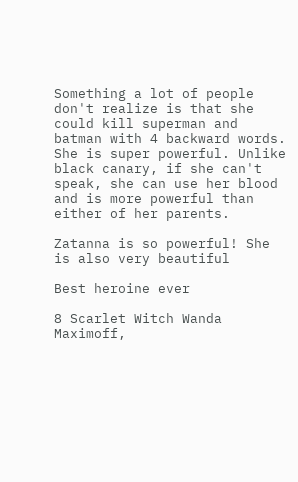Something a lot of people don't realize is that she could kill superman and batman with 4 backward words. She is super powerful. Unlike black canary, if she can't speak, she can use her blood and is more powerful than either of her parents.

Zatanna is so powerful! She is also very beautiful

Best heroine ever

8 Scarlet Witch Wanda Maximoff,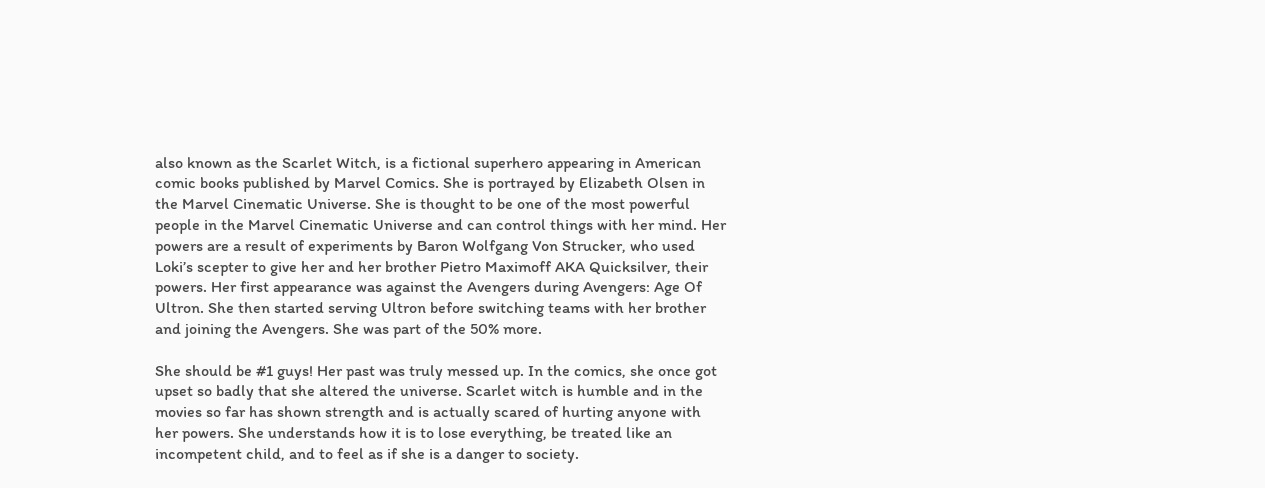also known as the Scarlet Witch, is a fictional superhero appearing in American comic books published by Marvel Comics. She is portrayed by Elizabeth Olsen in the Marvel Cinematic Universe. She is thought to be one of the most powerful people in the Marvel Cinematic Universe and can control things with her mind. Her powers are a result of experiments by Baron Wolfgang Von Strucker, who used Loki’s scepter to give her and her brother Pietro Maximoff AKA Quicksilver, their powers. Her first appearance was against the Avengers during Avengers: Age Of Ultron. She then started serving Ultron before switching teams with her brother and joining the Avengers. She was part of the 50% more.

She should be #1 guys! Her past was truly messed up. In the comics, she once got upset so badly that she altered the universe. Scarlet witch is humble and in the movies so far has shown strength and is actually scared of hurting anyone with her powers. She understands how it is to lose everything, be treated like an incompetent child, and to feel as if she is a danger to society.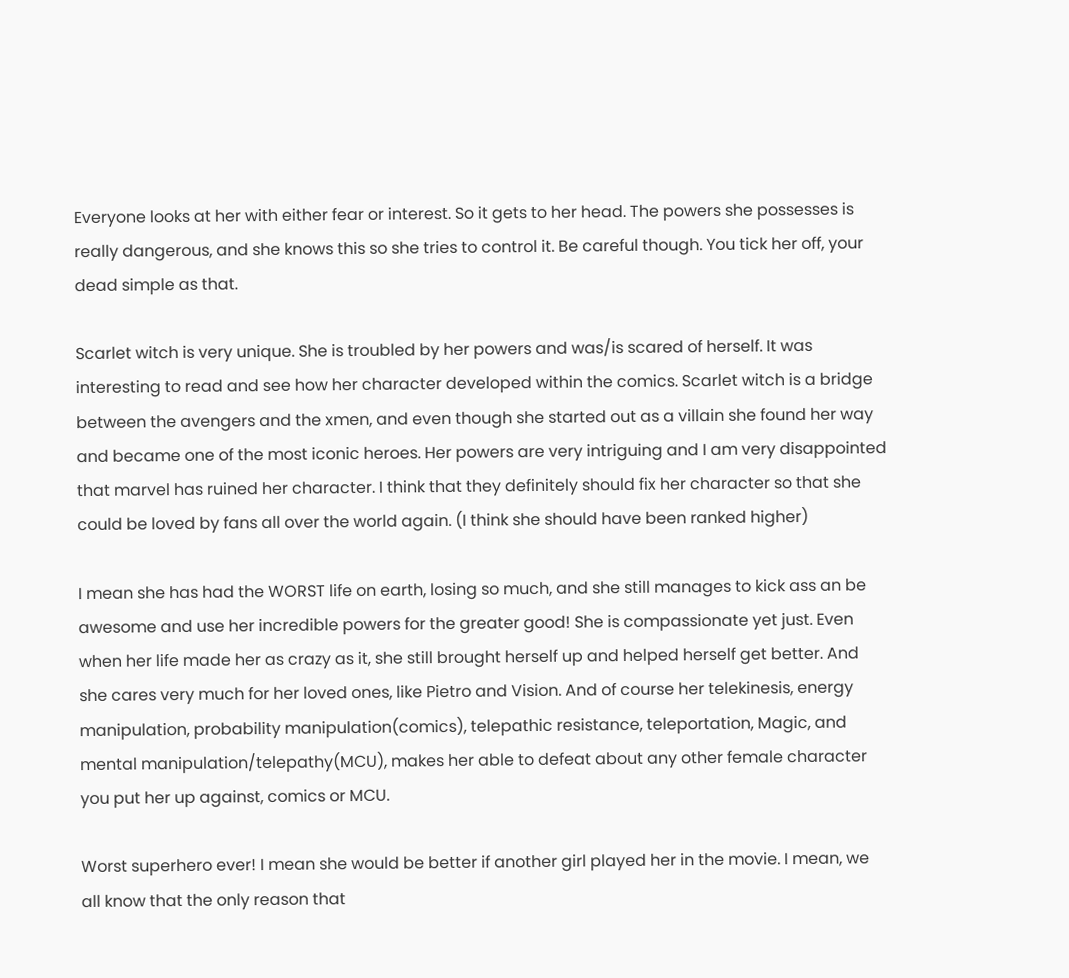Everyone looks at her with either fear or interest. So it gets to her head. The powers she possesses is really dangerous, and she knows this so she tries to control it. Be careful though. You tick her off, your dead simple as that.

Scarlet witch is very unique. She is troubled by her powers and was/is scared of herself. It was interesting to read and see how her character developed within the comics. Scarlet witch is a bridge between the avengers and the xmen, and even though she started out as a villain she found her way and became one of the most iconic heroes. Her powers are very intriguing and I am very disappointed that marvel has ruined her character. I think that they definitely should fix her character so that she could be loved by fans all over the world again. (I think she should have been ranked higher)

I mean she has had the WORST life on earth, losing so much, and she still manages to kick ass an be awesome and use her incredible powers for the greater good! She is compassionate yet just. Even when her life made her as crazy as it, she still brought herself up and helped herself get better. And she cares very much for her loved ones, like Pietro and Vision. And of course her telekinesis, energy manipulation, probability manipulation(comics), telepathic resistance, teleportation, Magic, and mental manipulation/telepathy(MCU), makes her able to defeat about any other female character you put her up against, comics or MCU.

Worst superhero ever! I mean she would be better if another girl played her in the movie. I mean, we all know that the only reason that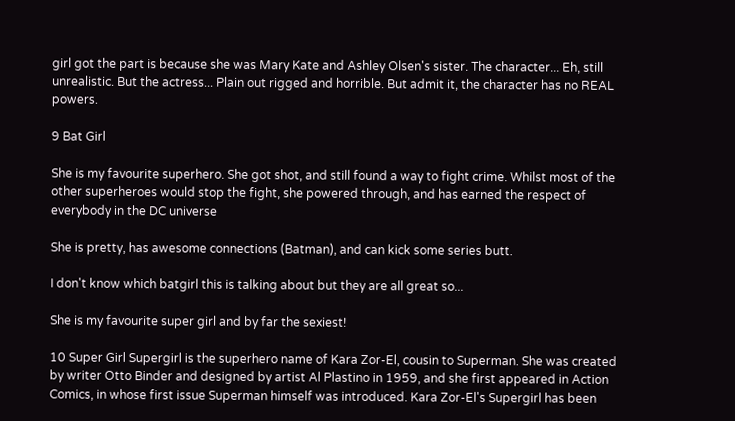girl got the part is because she was Mary Kate and Ashley Olsen's sister. The character... Eh, still unrealistic. But the actress... Plain out rigged and horrible. But admit it, the character has no REAL powers.

9 Bat Girl

She is my favourite superhero. She got shot, and still found a way to fight crime. Whilst most of the other superheroes would stop the fight, she powered through, and has earned the respect of everybody in the DC universe

She is pretty, has awesome connections (Batman), and can kick some series butt.

I don't know which batgirl this is talking about but they are all great so...

She is my favourite super girl and by far the sexiest!

10 Super Girl Supergirl is the superhero name of Kara Zor-El, cousin to Superman. She was created by writer Otto Binder and designed by artist Al Plastino in 1959, and she first appeared in Action Comics, in whose first issue Superman himself was introduced. Kara Zor-El's Supergirl has been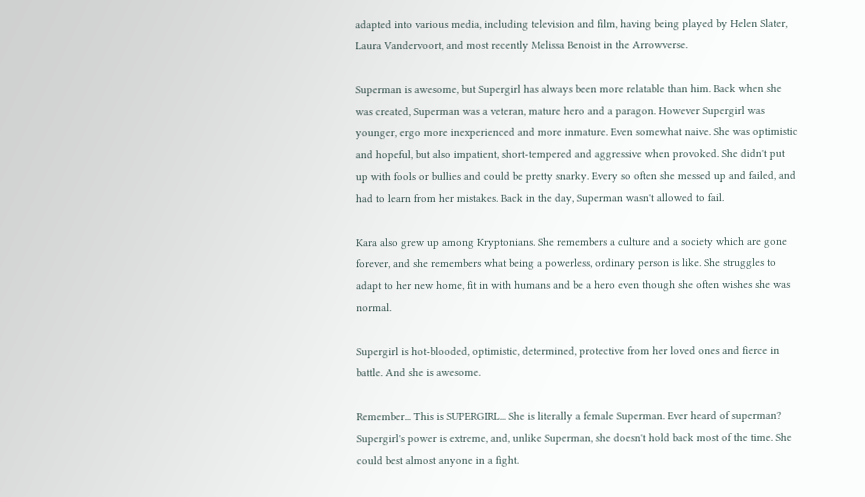adapted into various media, including television and film, having being played by Helen Slater, Laura Vandervoort, and most recently Melissa Benoist in the Arrowverse.

Superman is awesome, but Supergirl has always been more relatable than him. Back when she was created, Superman was a veteran, mature hero and a paragon. However Supergirl was younger, ergo more inexperienced and more inmature. Even somewhat naive. She was optimistic and hopeful, but also impatient, short-tempered and aggressive when provoked. She didn't put up with fools or bullies and could be pretty snarky. Every so often she messed up and failed, and had to learn from her mistakes. Back in the day, Superman wasn't allowed to fail.

Kara also grew up among Kryptonians. She remembers a culture and a society which are gone forever, and she remembers what being a powerless, ordinary person is like. She struggles to adapt to her new home, fit in with humans and be a hero even though she often wishes she was normal.

Supergirl is hot-blooded, optimistic, determined, protective from her loved ones and fierce in battle. And she is awesome.

Remember... This is SUPERGIRL... She is literally a female Superman. Ever heard of superman? Supergirl's power is extreme, and, unlike Superman, she doesn't hold back most of the time. She could best almost anyone in a fight.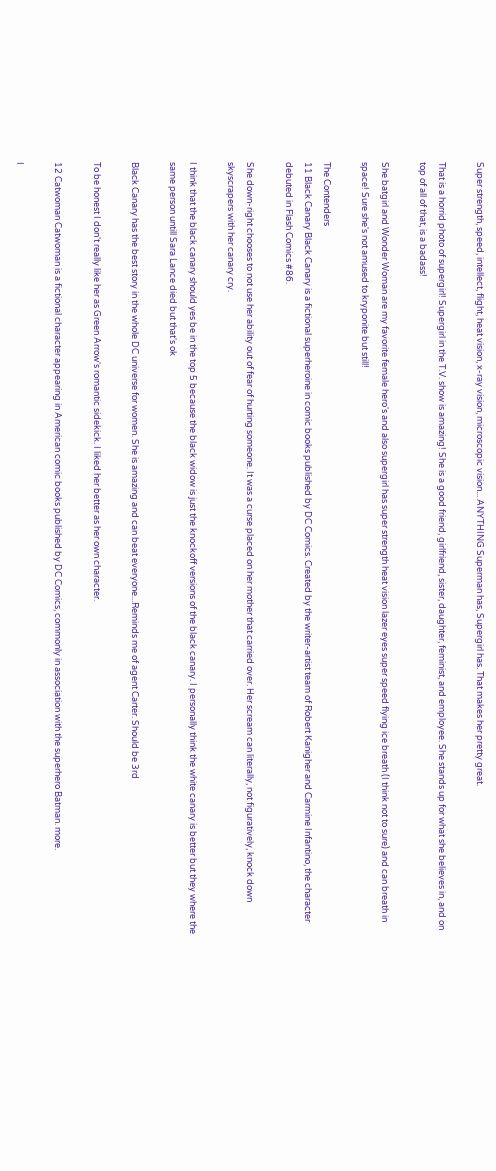Super strength, speed, intellect, flight, heat vision, x-ray vision, microscopic vision... ANYTHING Superman has, Supergirl has. That makes her pretty great.

That is a horrid photo of supergirl! Supergirl in the T.V. show is amazing! She is a good friend, girlfriend, sister, daughter, feminist, and employee. She stands up for what she believes in, and on top of all of that, is a badass!

She batgirl and Wonder Woman are my favorite female hero's and also supergirl has super strength heat vision lazer eyes super speed flying ice breath (I think not to sure) and can breath in space! Sure she's not amused to kryponite but still!

The Contenders
11 Black Canary Black Canary is a fictional superheroine in comic books published by DC Comics. Created by the writer-artist team of Robert Kanigher and Carmine Infantino, the character debuted in Flash Comics #86.

She down-right chooses to not use her ability out of fear of hurting someone. It was a curse placed on her mother that carried over. Her scream can literally, not figuratively, knock down skyscrapers with her canary cry.

I think that the black canary should yes be in the top 5 because the black widow is just the knockoff versions of the black canary. I personally think the white canary is better but they where the same person untill Sara Lance died but that's ok

Black Canary has the best story in the whole DC universe for women. She is amazing and can beat everyone...Reminds me of agent Carter. Should be 3rd

To be honest I don't really like her as Green Arrow's romantic sidekick. I liked her better as her own character.

12 Catwoman Catwoman is a fictional character appearing in American comic books published by DC Comics, commonly in association with the superhero Batman. more.

I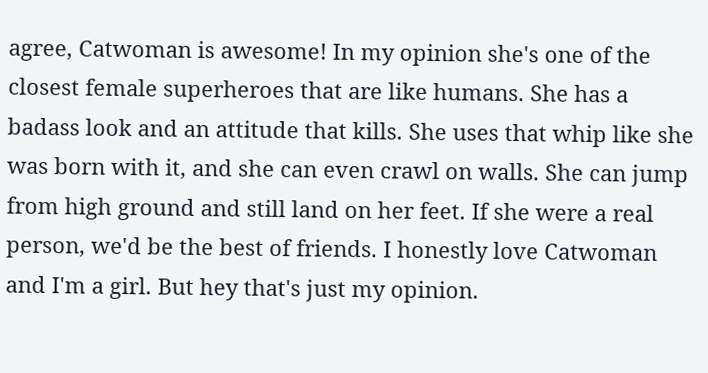agree, Catwoman is awesome! In my opinion she's one of the closest female superheroes that are like humans. She has a badass look and an attitude that kills. She uses that whip like she was born with it, and she can even crawl on walls. She can jump from high ground and still land on her feet. If she were a real person, we'd be the best of friends. I honestly love Catwoman and I'm a girl. But hey that's just my opinion.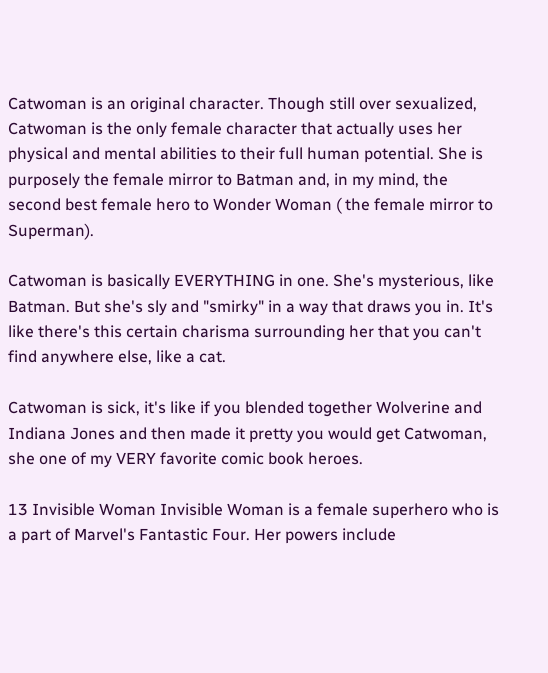Catwoman is an original character. Though still over sexualized, Catwoman is the only female character that actually uses her physical and mental abilities to their full human potential. She is purposely the female mirror to Batman and, in my mind, the second best female hero to Wonder Woman ( the female mirror to Superman).

Catwoman is basically EVERYTHING in one. She's mysterious, like Batman. But she's sly and "smirky" in a way that draws you in. It's like there's this certain charisma surrounding her that you can't find anywhere else, like a cat.

Catwoman is sick, it's like if you blended together Wolverine and Indiana Jones and then made it pretty you would get Catwoman, she one of my VERY favorite comic book heroes.

13 Invisible Woman Invisible Woman is a female superhero who is a part of Marvel's Fantastic Four. Her powers include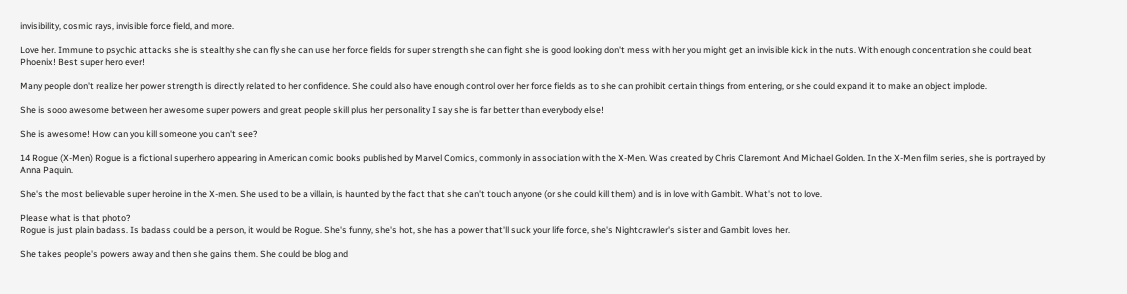invisibility, cosmic rays, invisible force field, and more.

Love her. Immune to psychic attacks she is stealthy she can fly she can use her force fields for super strength she can fight she is good looking don't mess with her you might get an invisible kick in the nuts. With enough concentration she could beat Phoenix! Best super hero ever!

Many people don't realize her power strength is directly related to her confidence. She could also have enough control over her force fields as to she can prohibit certain things from entering, or she could expand it to make an object implode.

She is sooo awesome between her awesome super powers and great people skill plus her personality I say she is far better than everybody else!

She is awesome! How can you kill someone you can't see?

14 Rogue (X-Men) Rogue is a fictional superhero appearing in American comic books published by Marvel Comics, commonly in association with the X-Men. Was created by Chris Claremont And Michael Golden. In the X-Men film series, she is portrayed by Anna Paquin.

She's the most believable super heroine in the X-men. She used to be a villain, is haunted by the fact that she can't touch anyone (or she could kill them) and is in love with Gambit. What's not to love.

Please what is that photo?
Rogue is just plain badass. Is badass could be a person, it would be Rogue. She's funny, she's hot, she has a power that'll suck your life force, she's Nightcrawler's sister and Gambit loves her.

She takes people's powers away and then she gains them. She could be blog and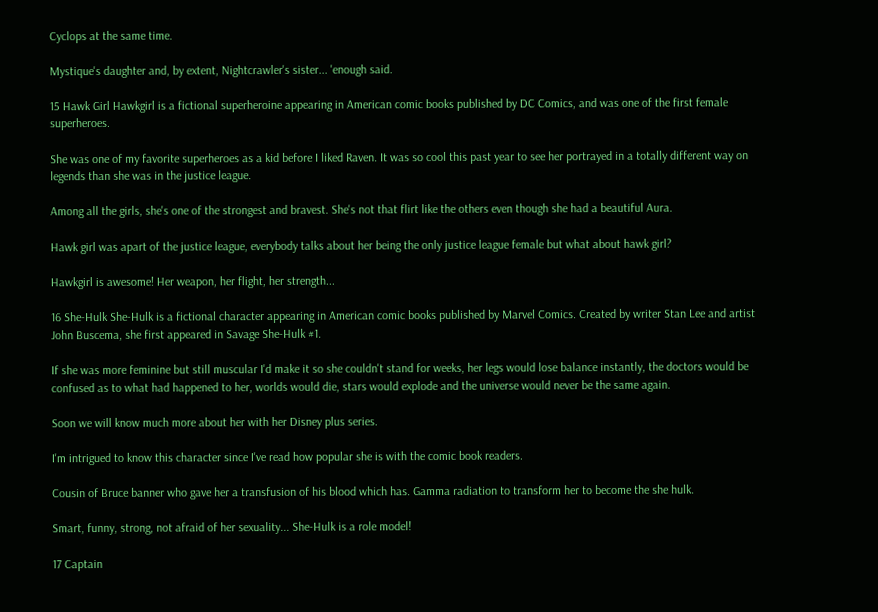Cyclops at the same time.

Mystique's daughter and, by extent, Nightcrawler's sister... 'enough said.

15 Hawk Girl Hawkgirl is a fictional superheroine appearing in American comic books published by DC Comics, and was one of the first female superheroes.

She was one of my favorite superheroes as a kid before I liked Raven. It was so cool this past year to see her portrayed in a totally different way on legends than she was in the justice league.

Among all the girls, she's one of the strongest and bravest. She's not that flirt like the others even though she had a beautiful Aura.

Hawk girl was apart of the justice league, everybody talks about her being the only justice league female but what about hawk girl?

Hawkgirl is awesome! Her weapon, her flight, her strength...

16 She-Hulk She-Hulk is a fictional character appearing in American comic books published by Marvel Comics. Created by writer Stan Lee and artist John Buscema, she first appeared in Savage She-Hulk #1.

If she was more feminine but still muscular I'd make it so she couldn't stand for weeks, her legs would lose balance instantly, the doctors would be confused as to what had happened to her, worlds would die, stars would explode and the universe would never be the same again.

Soon we will know much more about her with her Disney plus series.

I'm intrigued to know this character since I've read how popular she is with the comic book readers.

Cousin of Bruce banner who gave her a transfusion of his blood which has. Gamma radiation to transform her to become the she hulk.

Smart, funny, strong, not afraid of her sexuality... She-Hulk is a role model!

17 Captain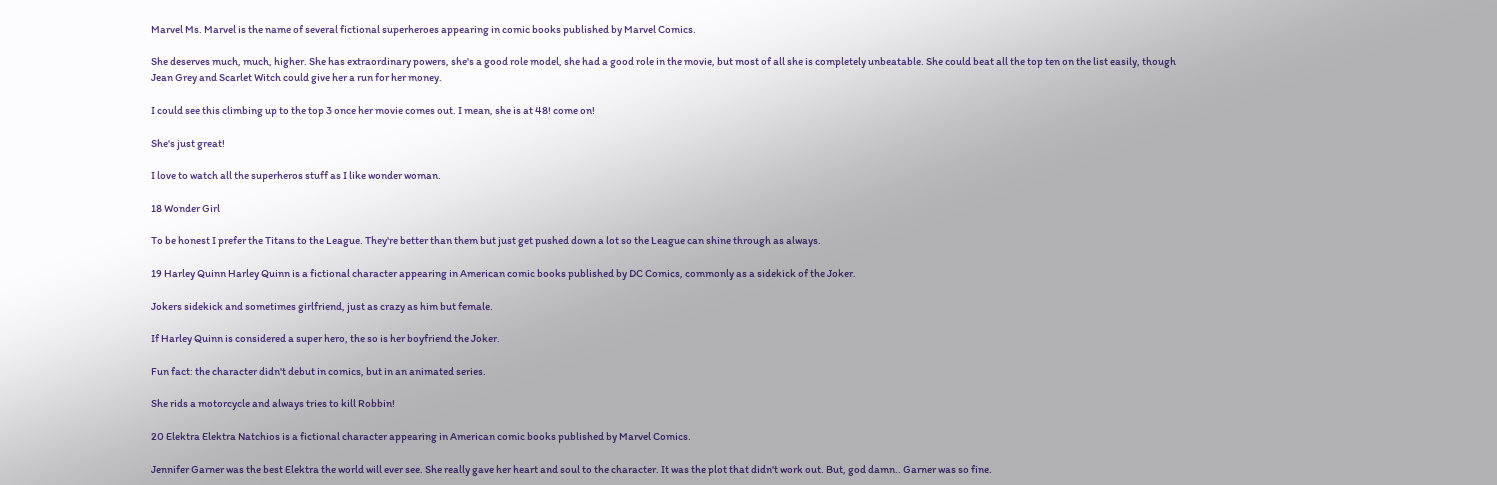Marvel Ms. Marvel is the name of several fictional superheroes appearing in comic books published by Marvel Comics.

She deserves much, much, higher. She has extraordinary powers, she's a good role model, she had a good role in the movie, but most of all she is completely unbeatable. She could beat all the top ten on the list easily, though Jean Grey and Scarlet Witch could give her a run for her money.

I could see this climbing up to the top 3 once her movie comes out. I mean, she is at 48! come on!

She's just great!

I love to watch all the superheros stuff as I like wonder woman.

18 Wonder Girl

To be honest I prefer the Titans to the League. They're better than them but just get pushed down a lot so the League can shine through as always.

19 Harley Quinn Harley Quinn is a fictional character appearing in American comic books published by DC Comics, commonly as a sidekick of the Joker.

Jokers sidekick and sometimes girlfriend, just as crazy as him but female.

If Harley Quinn is considered a super hero, the so is her boyfriend the Joker.

Fun fact: the character didn't debut in comics, but in an animated series.

She rids a motorcycle and always tries to kill Robbin!

20 Elektra Elektra Natchios is a fictional character appearing in American comic books published by Marvel Comics.

Jennifer Garner was the best Elektra the world will ever see. She really gave her heart and soul to the character. It was the plot that didn't work out. But, god damn.. Garner was so fine.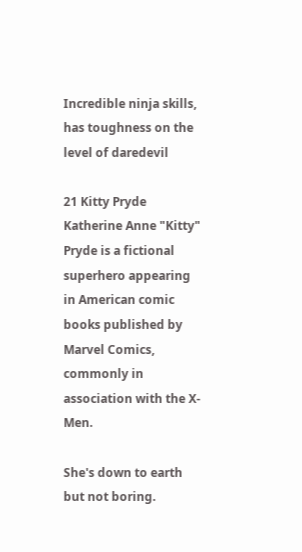Incredible ninja skills, has toughness on the level of daredevil

21 Kitty Pryde Katherine Anne "Kitty" Pryde is a fictional superhero appearing in American comic books published by Marvel Comics, commonly in association with the X-Men.

She's down to earth but not boring.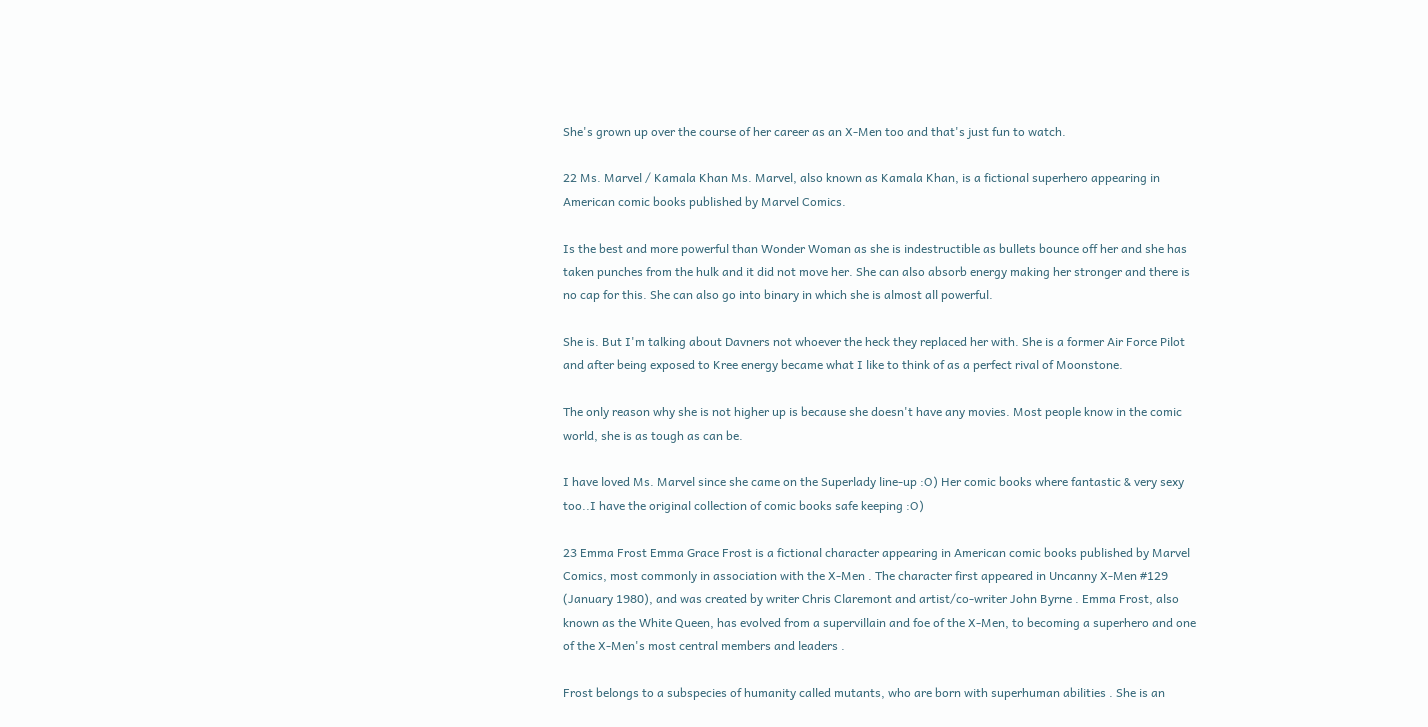She's grown up over the course of her career as an X-Men too and that's just fun to watch.

22 Ms. Marvel / Kamala Khan Ms. Marvel, also known as Kamala Khan, is a fictional superhero appearing in American comic books published by Marvel Comics.

Is the best and more powerful than Wonder Woman as she is indestructible as bullets bounce off her and she has taken punches from the hulk and it did not move her. She can also absorb energy making her stronger and there is no cap for this. She can also go into binary in which she is almost all powerful.

She is. But I'm talking about Davners not whoever the heck they replaced her with. She is a former Air Force Pilot and after being exposed to Kree energy became what I like to think of as a perfect rival of Moonstone.

The only reason why she is not higher up is because she doesn't have any movies. Most people know in the comic world, she is as tough as can be.

I have loved Ms. Marvel since she came on the Superlady line-up :O) Her comic books where fantastic & very sexy too..I have the original collection of comic books safe keeping :O)

23 Emma Frost Emma Grace Frost is a fictional character appearing in American comic books published by Marvel Comics, most commonly in association with the X-Men . The character first appeared in Uncanny X-Men #129 (January 1980), and was created by writer Chris Claremont and artist/co-writer John Byrne . Emma Frost, also known as the White Queen, has evolved from a supervillain and foe of the X-Men, to becoming a superhero and one of the X-Men's most central members and leaders .

Frost belongs to a subspecies of humanity called mutants, who are born with superhuman abilities . She is an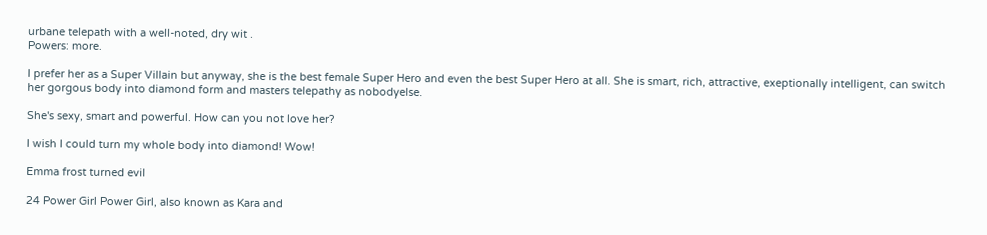urbane telepath with a well-noted, dry wit .
Powers: more.

I prefer her as a Super Villain but anyway, she is the best female Super Hero and even the best Super Hero at all. She is smart, rich, attractive, exeptionally intelligent, can switch her gorgous body into diamond form and masters telepathy as nobodyelse.

She's sexy, smart and powerful. How can you not love her?

I wish I could turn my whole body into diamond! Wow!

Emma frost turned evil

24 Power Girl Power Girl, also known as Kara and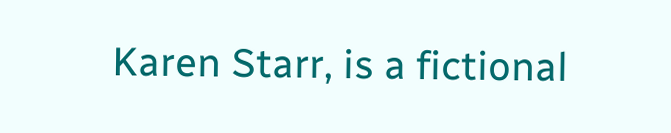Karen Starr, is a fictional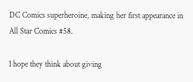DC Comics superheroine, making her first appearance in All Star Comics #58.

I hope they think about giving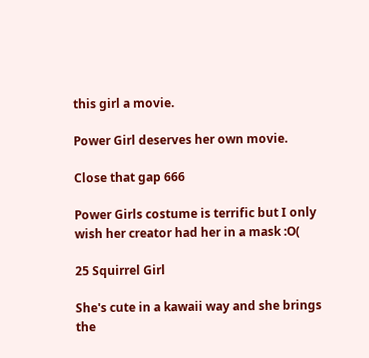this girl a movie.

Power Girl deserves her own movie.

Close that gap 666

Power Girls costume is terrific but I only wish her creator had her in a mask :O(

25 Squirrel Girl

She's cute in a kawaii way and she brings the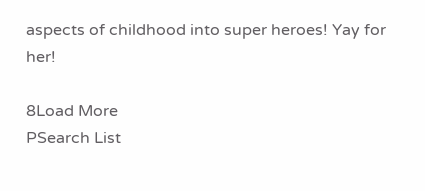aspects of childhood into super heroes! Yay for her!

8Load More
PSearch List